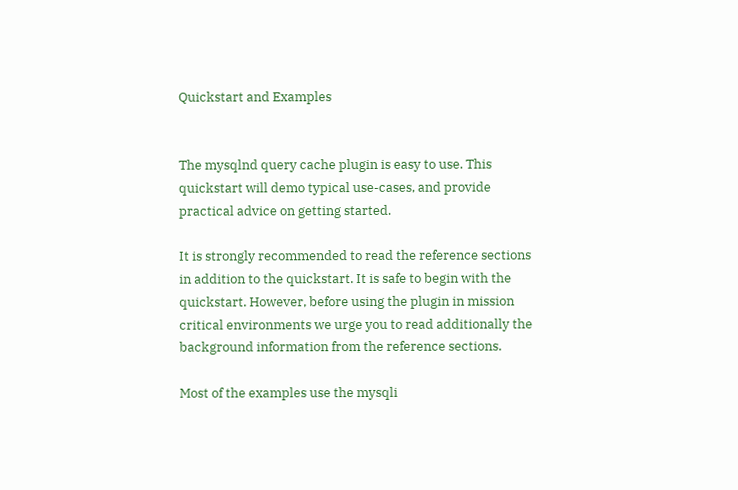Quickstart and Examples


The mysqlnd query cache plugin is easy to use. This quickstart will demo typical use-cases, and provide practical advice on getting started.

It is strongly recommended to read the reference sections in addition to the quickstart. It is safe to begin with the quickstart. However, before using the plugin in mission critical environments we urge you to read additionally the background information from the reference sections.

Most of the examples use the mysqli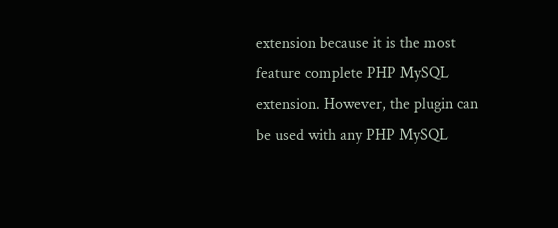extension because it is the most feature complete PHP MySQL extension. However, the plugin can be used with any PHP MySQL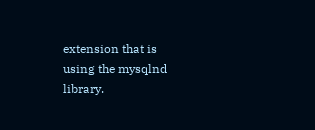extension that is using the mysqlnd library.